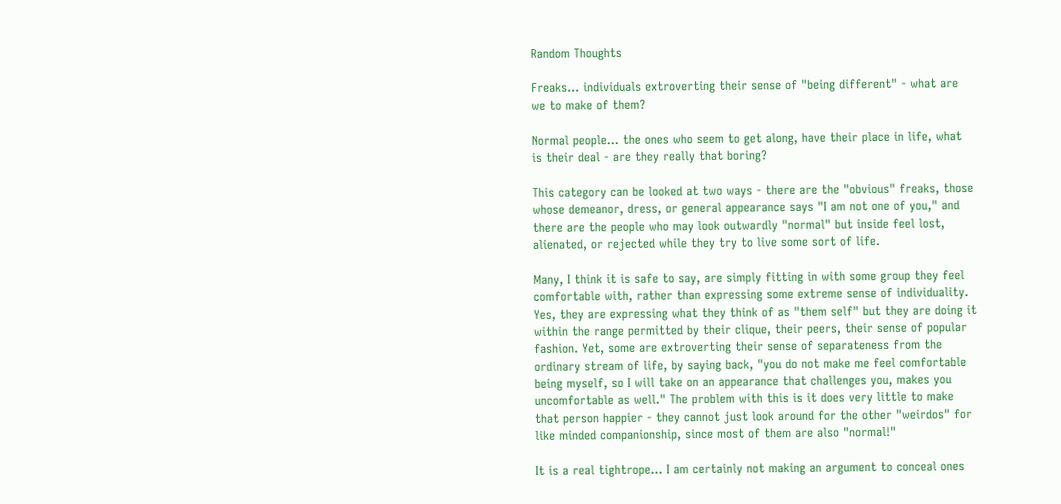Random Thoughts

Freaks... individuals extroverting their sense of "being different" - what are we to make of them?

Normal people... the ones who seem to get along, have their place in life, what is their deal - are they really that boring?

This category can be looked at two ways - there are the "obvious" freaks, those whose demeanor, dress, or general appearance says "I am not one of you," and there are the people who may look outwardly "normal" but inside feel lost, alienated, or rejected while they try to live some sort of life.

Many, I think it is safe to say, are simply fitting in with some group they feel comfortable with, rather than expressing some extreme sense of individuality. Yes, they are expressing what they think of as "them self" but they are doing it within the range permitted by their clique, their peers, their sense of popular fashion. Yet, some are extroverting their sense of separateness from the ordinary stream of life, by saying back, "you do not make me feel comfortable being myself, so I will take on an appearance that challenges you, makes you uncomfortable as well." The problem with this is it does very little to make that person happier - they cannot just look around for the other "weirdos" for like minded companionship, since most of them are also "normal!"

It is a real tightrope... I am certainly not making an argument to conceal ones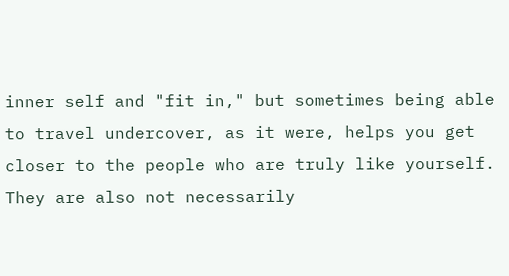inner self and "fit in," but sometimes being able to travel undercover, as it were, helps you get closer to the people who are truly like yourself. They are also not necessarily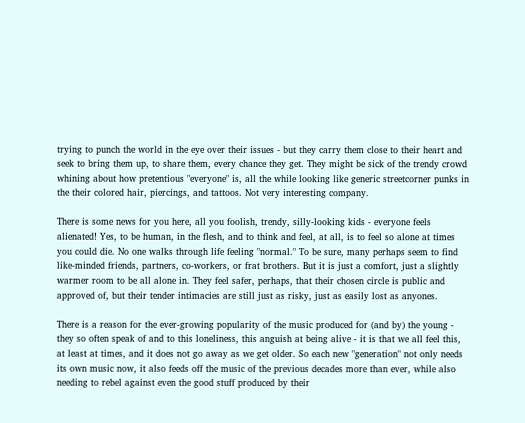trying to punch the world in the eye over their issues - but they carry them close to their heart and seek to bring them up, to share them, every chance they get. They might be sick of the trendy crowd whining about how pretentious "everyone" is, all the while looking like generic streetcorner punks in the their colored hair, piercings, and tattoos. Not very interesting company.

There is some news for you here, all you foolish, trendy, silly-looking kids - everyone feels alienated! Yes, to be human, in the flesh, and to think and feel, at all, is to feel so alone at times you could die. No one walks through life feeling "normal." To be sure, many perhaps seem to find like-minded friends, partners, co-workers, or frat brothers. But it is just a comfort, just a slightly warmer room to be all alone in. They feel safer, perhaps, that their chosen circle is public and approved of, but their tender intimacies are still just as risky, just as easily lost as anyones.

There is a reason for the ever-growing popularity of the music produced for (and by) the young - they so often speak of and to this loneliness, this anguish at being alive - it is that we all feel this, at least at times, and it does not go away as we get older. So each new "generation" not only needs its own music now, it also feeds off the music of the previous decades more than ever, while also needing to rebel against even the good stuff produced by their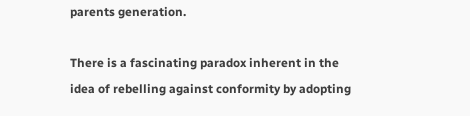parents generation.

There is a fascinating paradox inherent in the idea of rebelling against conformity by adopting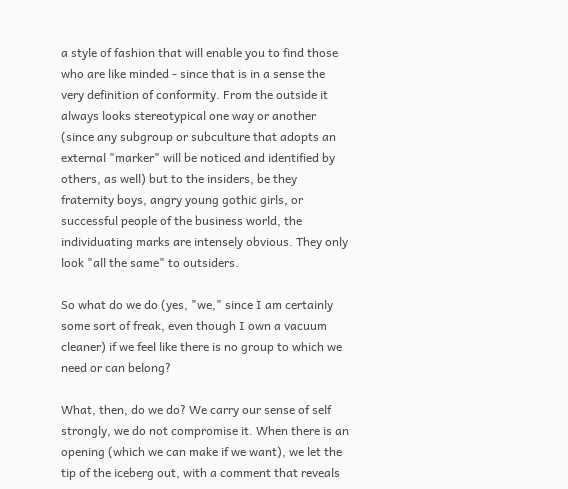a style of fashion that will enable you to find those who are like minded - since that is in a sense the very definition of conformity. From the outside it always looks stereotypical one way or another (since any subgroup or subculture that adopts an external "marker" will be noticed and identified by others, as well) but to the insiders, be they fraternity boys, angry young gothic girls, or successful people of the business world, the individuating marks are intensely obvious. They only look "all the same" to outsiders.

So what do we do (yes, "we," since I am certainly some sort of freak, even though I own a vacuum cleaner) if we feel like there is no group to which we need or can belong?

What, then, do we do? We carry our sense of self strongly, we do not compromise it. When there is an opening (which we can make if we want), we let the tip of the iceberg out, with a comment that reveals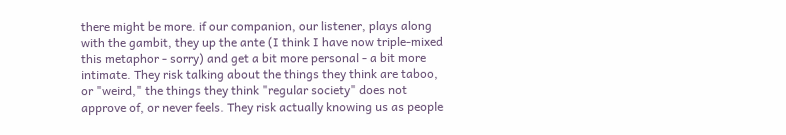there might be more. if our companion, our listener, plays along with the gambit, they up the ante (I think I have now triple-mixed this metaphor - sorry) and get a bit more personal - a bit more intimate. They risk talking about the things they think are taboo, or "weird," the things they think "regular society" does not approve of, or never feels. They risk actually knowing us as people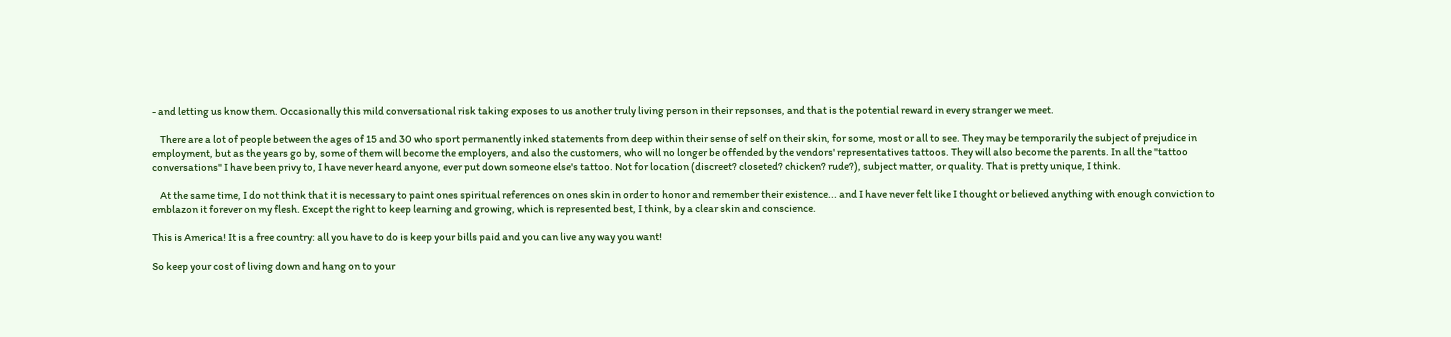- and letting us know them. Occasionally this mild conversational risk taking exposes to us another truly living person in their repsonses, and that is the potential reward in every stranger we meet.

    There are a lot of people between the ages of 15 and 30 who sport permanently inked statements from deep within their sense of self on their skin, for some, most or all to see. They may be temporarily the subject of prejudice in employment, but as the years go by, some of them will become the employers, and also the customers, who will no longer be offended by the vendors' representatives tattoos. They will also become the parents. In all the "tattoo conversations" I have been privy to, I have never heard anyone, ever put down someone else's tattoo. Not for location (discreet? closeted? chicken? rude?), subject matter, or quality. That is pretty unique, I think.

    At the same time, I do not think that it is necessary to paint ones spiritual references on ones skin in order to honor and remember their existence... and I have never felt like I thought or believed anything with enough conviction to emblazon it forever on my flesh. Except the right to keep learning and growing, which is represented best, I think, by a clear skin and conscience.

This is America! It is a free country: all you have to do is keep your bills paid and you can live any way you want!

So keep your cost of living down and hang on to your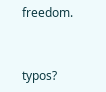freedom.


typos?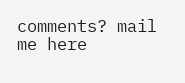comments? mail me here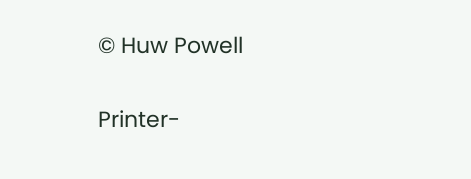© Huw Powell

Printer-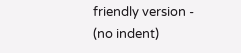friendly version - (no indent)